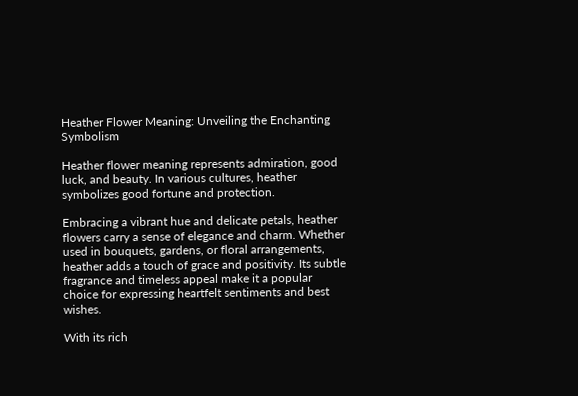Heather Flower Meaning: Unveiling the Enchanting Symbolism

Heather flower meaning represents admiration, good luck, and beauty. In various cultures, heather symbolizes good fortune and protection.

Embracing a vibrant hue and delicate petals, heather flowers carry a sense of elegance and charm. Whether used in bouquets, gardens, or floral arrangements, heather adds a touch of grace and positivity. Its subtle fragrance and timeless appeal make it a popular choice for expressing heartfelt sentiments and best wishes.

With its rich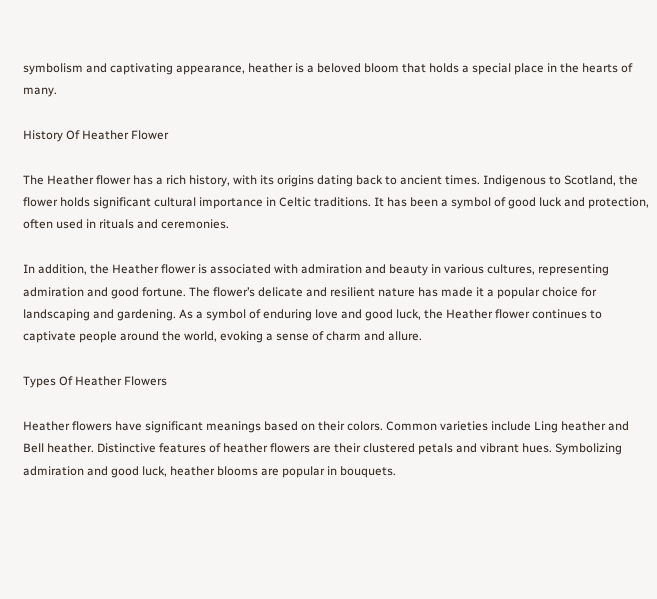symbolism and captivating appearance, heather is a beloved bloom that holds a special place in the hearts of many.

History Of Heather Flower

The Heather flower has a rich history, with its origins dating back to ancient times. Indigenous to Scotland, the flower holds significant cultural importance in Celtic traditions. It has been a symbol of good luck and protection, often used in rituals and ceremonies.

In addition, the Heather flower is associated with admiration and beauty in various cultures, representing admiration and good fortune. The flower’s delicate and resilient nature has made it a popular choice for landscaping and gardening. As a symbol of enduring love and good luck, the Heather flower continues to captivate people around the world, evoking a sense of charm and allure.

Types Of Heather Flowers

Heather flowers have significant meanings based on their colors. Common varieties include Ling heather and Bell heather. Distinctive features of heather flowers are their clustered petals and vibrant hues. Symbolizing admiration and good luck, heather blooms are popular in bouquets.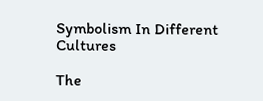Symbolism In Different Cultures

The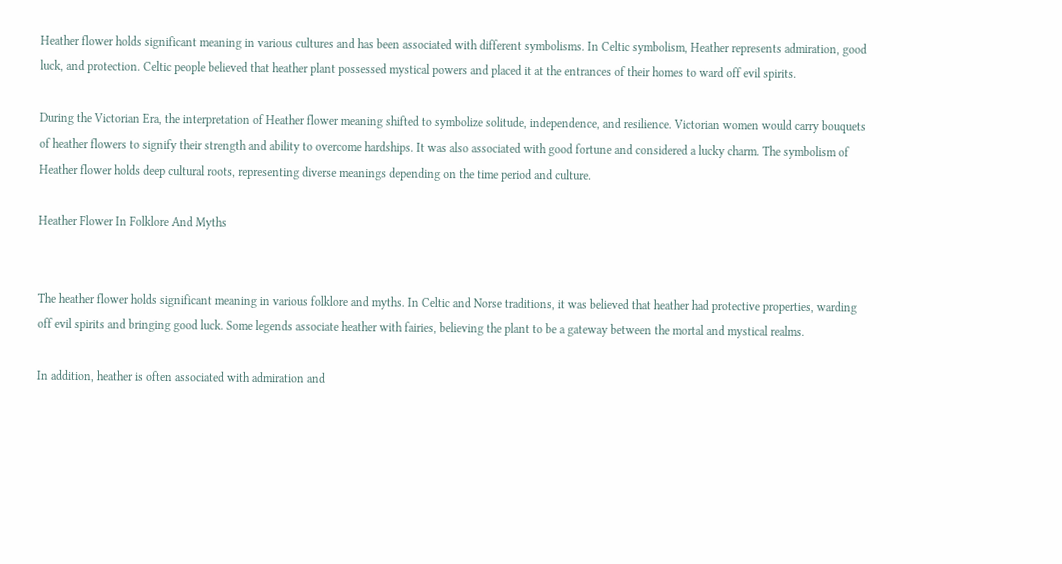Heather flower holds significant meaning in various cultures and has been associated with different symbolisms. In Celtic symbolism, Heather represents admiration, good luck, and protection. Celtic people believed that heather plant possessed mystical powers and placed it at the entrances of their homes to ward off evil spirits.

During the Victorian Era, the interpretation of Heather flower meaning shifted to symbolize solitude, independence, and resilience. Victorian women would carry bouquets of heather flowers to signify their strength and ability to overcome hardships. It was also associated with good fortune and considered a lucky charm. The symbolism of Heather flower holds deep cultural roots, representing diverse meanings depending on the time period and culture.

Heather Flower In Folklore And Myths


The heather flower holds significant meaning in various folklore and myths. In Celtic and Norse traditions, it was believed that heather had protective properties, warding off evil spirits and bringing good luck. Some legends associate heather with fairies, believing the plant to be a gateway between the mortal and mystical realms.

In addition, heather is often associated with admiration and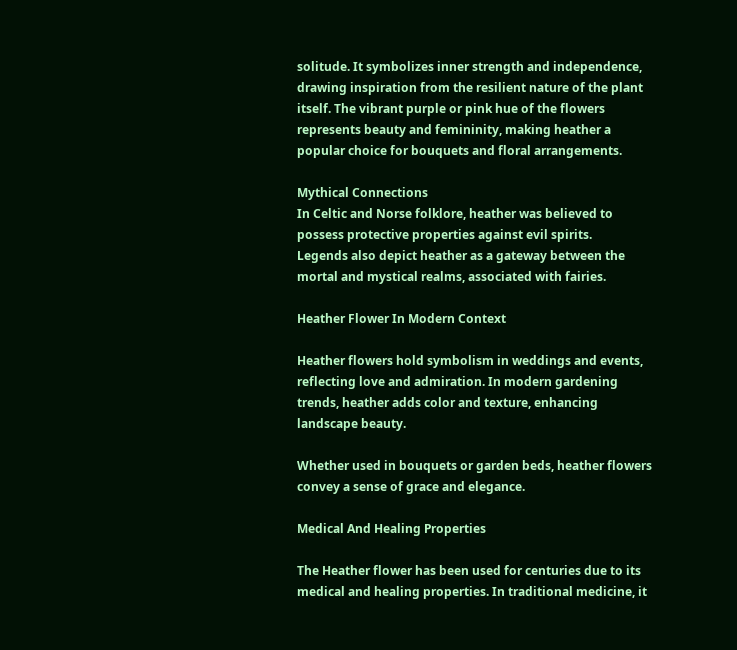solitude. It symbolizes inner strength and independence, drawing inspiration from the resilient nature of the plant itself. The vibrant purple or pink hue of the flowers represents beauty and femininity, making heather a popular choice for bouquets and floral arrangements.

Mythical Connections
In Celtic and Norse folklore, heather was believed to possess protective properties against evil spirits.
Legends also depict heather as a gateway between the mortal and mystical realms, associated with fairies.

Heather Flower In Modern Context

Heather flowers hold symbolism in weddings and events, reflecting love and admiration. In modern gardening trends, heather adds color and texture, enhancing landscape beauty.

Whether used in bouquets or garden beds, heather flowers convey a sense of grace and elegance.

Medical And Healing Properties

The Heather flower has been used for centuries due to its medical and healing properties. In traditional medicine, it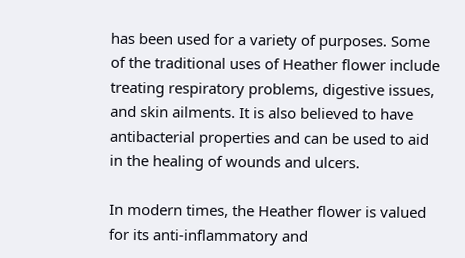has been used for a variety of purposes. Some of the traditional uses of Heather flower include treating respiratory problems, digestive issues, and skin ailments. It is also believed to have antibacterial properties and can be used to aid in the healing of wounds and ulcers.

In modern times, the Heather flower is valued for its anti-inflammatory and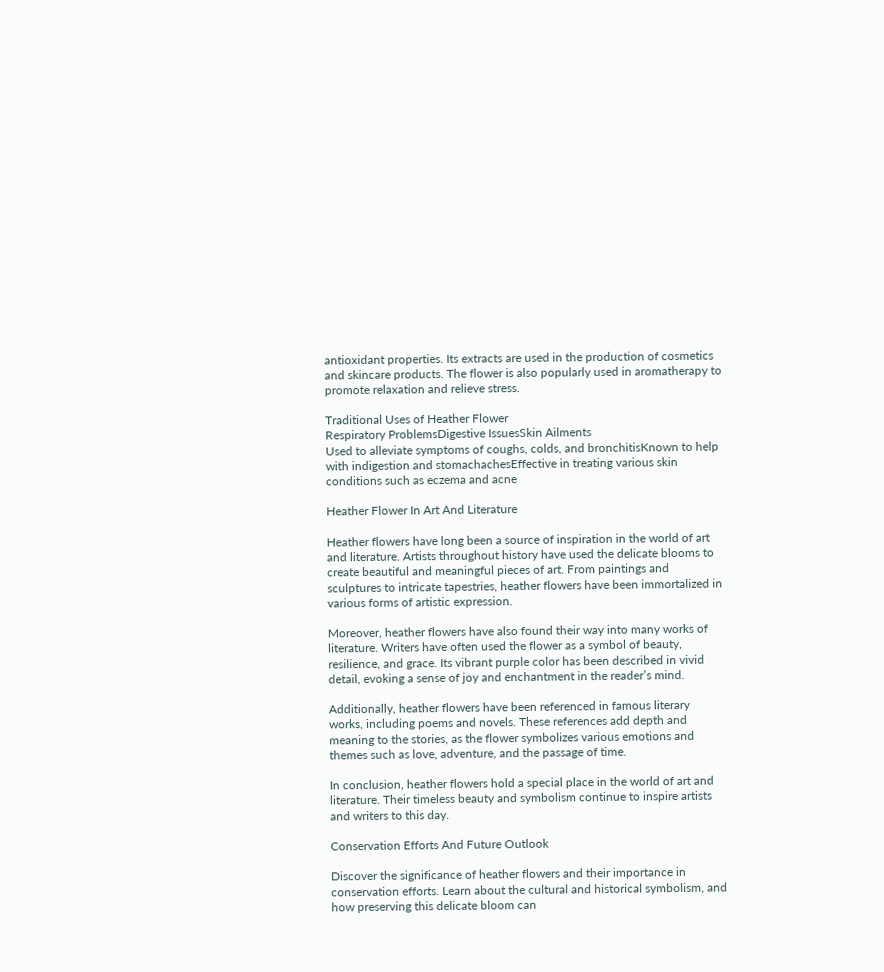antioxidant properties. Its extracts are used in the production of cosmetics and skincare products. The flower is also popularly used in aromatherapy to promote relaxation and relieve stress.

Traditional Uses of Heather Flower
Respiratory ProblemsDigestive IssuesSkin Ailments
Used to alleviate symptoms of coughs, colds, and bronchitisKnown to help with indigestion and stomachachesEffective in treating various skin conditions such as eczema and acne

Heather Flower In Art And Literature

Heather flowers have long been a source of inspiration in the world of art and literature. Artists throughout history have used the delicate blooms to create beautiful and meaningful pieces of art. From paintings and sculptures to intricate tapestries, heather flowers have been immortalized in various forms of artistic expression.

Moreover, heather flowers have also found their way into many works of literature. Writers have often used the flower as a symbol of beauty, resilience, and grace. Its vibrant purple color has been described in vivid detail, evoking a sense of joy and enchantment in the reader’s mind.

Additionally, heather flowers have been referenced in famous literary works, including poems and novels. These references add depth and meaning to the stories, as the flower symbolizes various emotions and themes such as love, adventure, and the passage of time.

In conclusion, heather flowers hold a special place in the world of art and literature. Their timeless beauty and symbolism continue to inspire artists and writers to this day.

Conservation Efforts And Future Outlook

Discover the significance of heather flowers and their importance in conservation efforts. Learn about the cultural and historical symbolism, and how preserving this delicate bloom can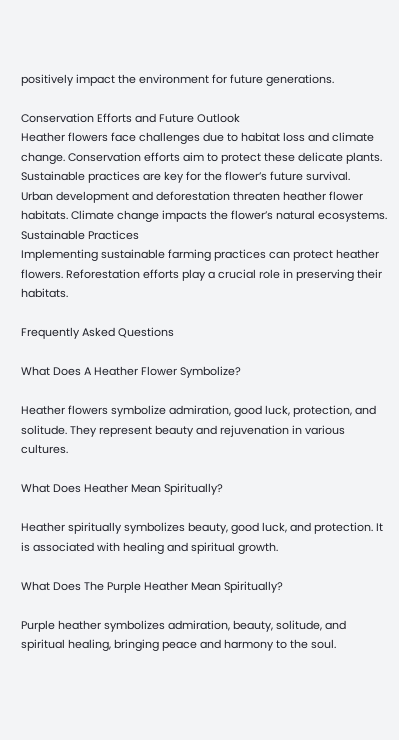positively impact the environment for future generations.

Conservation Efforts and Future Outlook
Heather flowers face challenges due to habitat loss and climate change. Conservation efforts aim to protect these delicate plants. Sustainable practices are key for the flower’s future survival.
Urban development and deforestation threaten heather flower habitats. Climate change impacts the flower’s natural ecosystems.
Sustainable Practices
Implementing sustainable farming practices can protect heather flowers. Reforestation efforts play a crucial role in preserving their habitats.

Frequently Asked Questions

What Does A Heather Flower Symbolize?

Heather flowers symbolize admiration, good luck, protection, and solitude. They represent beauty and rejuvenation in various cultures.

What Does Heather Mean Spiritually?

Heather spiritually symbolizes beauty, good luck, and protection. It is associated with healing and spiritual growth.

What Does The Purple Heather Mean Spiritually?

Purple heather symbolizes admiration, beauty, solitude, and spiritual healing, bringing peace and harmony to the soul.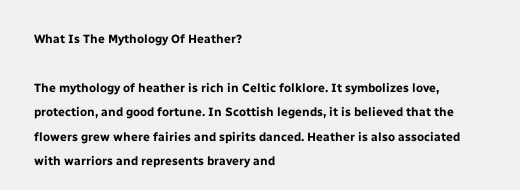What Is The Mythology Of Heather?

The mythology of heather is rich in Celtic folklore. It symbolizes love, protection, and good fortune. In Scottish legends, it is believed that the flowers grew where fairies and spirits danced. Heather is also associated with warriors and represents bravery and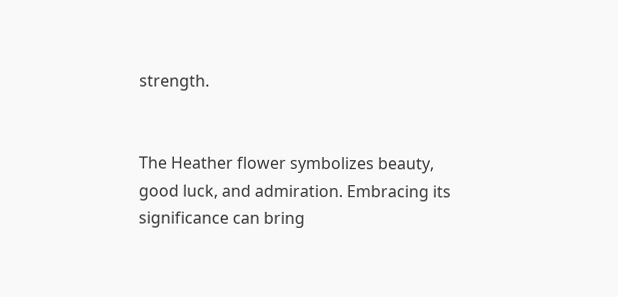strength.


The Heather flower symbolizes beauty, good luck, and admiration. Embracing its significance can bring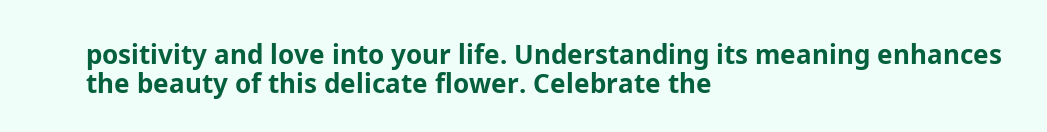positivity and love into your life. Understanding its meaning enhances the beauty of this delicate flower. Celebrate the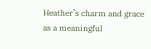Heather’s charm and grace as a meaningful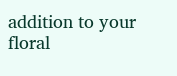addition to your floral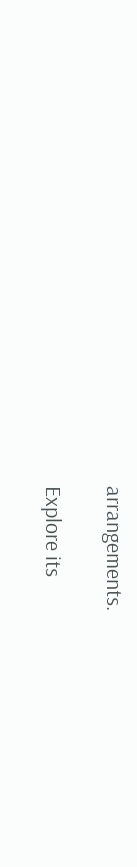arrangements.

Explore its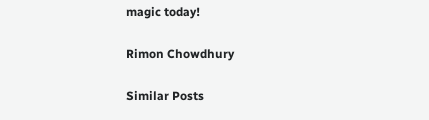magic today!

Rimon Chowdhury

Similar Posts